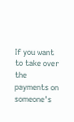If you want to take over the payments on someone's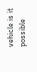vehicle is it possible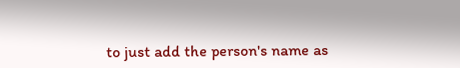to just add the person's name as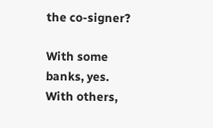the co-signer?

With some banks, yes. With others,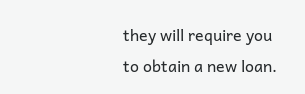they will require you to obtain a new loan.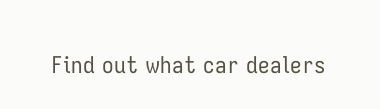Find out what car dealers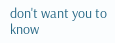don't want you to know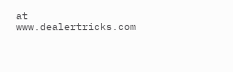at www.dealertricks.com